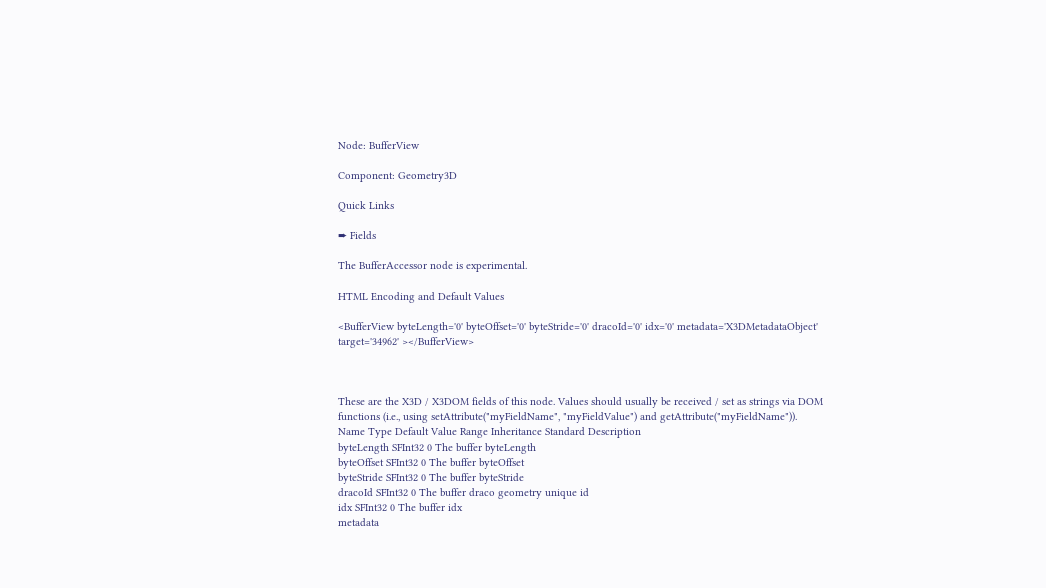Node: BufferView

Component: Geometry3D

Quick Links

➨ Fields

The BufferAccessor node is experimental.

HTML Encoding and Default Values

<BufferView byteLength='0' byteOffset='0' byteStride='0' dracoId='0' idx='0' metadata='X3DMetadataObject' target='34962' ></BufferView>



These are the X3D / X3DOM fields of this node. Values should usually be received / set as strings via DOM functions (i.e., using setAttribute("myFieldName", "myFieldValue") and getAttribute("myFieldName")).
Name Type Default Value Range Inheritance Standard Description
byteLength SFInt32 0 The buffer byteLength
byteOffset SFInt32 0 The buffer byteOffset
byteStride SFInt32 0 The buffer byteStride
dracoId SFInt32 0 The buffer draco geometry unique id
idx SFInt32 0 The buffer idx
metadata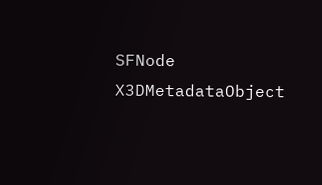SFNode X3DMetadataObject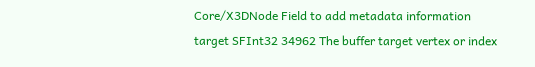Core/X3DNode Field to add metadata information
target SFInt32 34962 The buffer target vertex or index